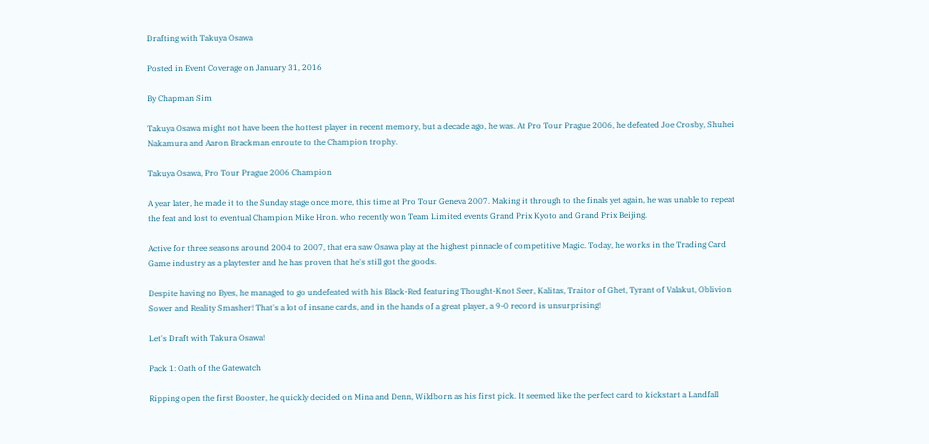Drafting with Takuya Osawa

Posted in Event Coverage on January 31, 2016

By Chapman Sim

Takuya Osawa might not have been the hottest player in recent memory, but a decade ago, he was. At Pro Tour Prague 2006, he defeated Joe Crosby, Shuhei Nakamura and Aaron Brackman enroute to the Champion trophy.

Takuya Osawa, Pro Tour Prague 2006 Champion

A year later, he made it to the Sunday stage once more, this time at Pro Tour Geneva 2007. Making it through to the finals yet again, he was unable to repeat the feat and lost to eventual Champion Mike Hron. who recently won Team Limited events Grand Prix Kyoto and Grand Prix Beijing.

Active for three seasons around 2004 to 2007, that era saw Osawa play at the highest pinnacle of competitive Magic. Today, he works in the Trading Card Game industry as a playtester and he has proven that he's still got the goods.

Despite having no Byes, he managed to go undefeated with his Black-Red featuring Thought-Knot Seer, Kalitas, Traitor of Ghet, Tyrant of Valakut, Oblivion Sower and Reality Smasher! That's a lot of insane cards, and in the hands of a great player, a 9-0 record is unsurprising!

Let's Draft with Takura Osawa!

Pack 1: Oath of the Gatewatch

Ripping open the first Booster, he quickly decided on Mina and Denn, Wildborn as his first pick. It seemed like the perfect card to kickstart a Landfall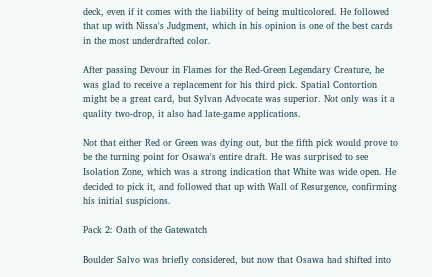deck, even if it comes with the liability of being multicolored. He followed that up with Nissa's Judgment, which in his opinion is one of the best cards in the most underdrafted color.

After passing Devour in Flames for the Red-Green Legendary Creature, he was glad to receive a replacement for his third pick. Spatial Contortion might be a great card, but Sylvan Advocate was superior. Not only was it a quality two-drop, it also had late-game applications.

Not that either Red or Green was dying out, but the fifth pick would prove to be the turning point for Osawa's entire draft. He was surprised to see Isolation Zone, which was a strong indication that White was wide open. He decided to pick it, and followed that up with Wall of Resurgence, confirming his initial suspicions.

Pack 2: Oath of the Gatewatch

Boulder Salvo was briefly considered, but now that Osawa had shifted into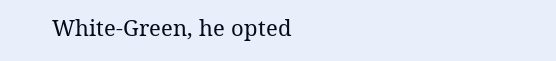White-Green, he opted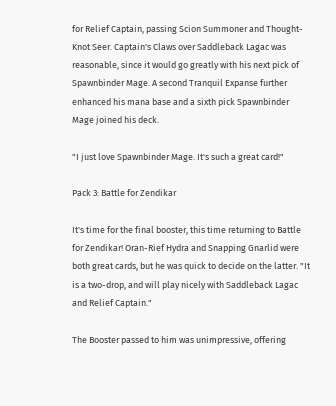for Relief Captain, passing Scion Summoner and Thought-Knot Seer. Captain's Claws over Saddleback Lagac was reasonable, since it would go greatly with his next pick of Spawnbinder Mage. A second Tranquil Expanse further enhanced his mana base and a sixth pick Spawnbinder Mage joined his deck.

"I just love Spawnbinder Mage. It's such a great card!"

Pack 3: Battle for Zendikar

It's time for the final booster, this time returning to Battle for Zendikar! Oran-Rief Hydra and Snapping Gnarlid were both great cards, but he was quick to decide on the latter. "It is a two-drop, and will play nicely with Saddleback Lagac and Relief Captain."

The Booster passed to him was unimpressive, offering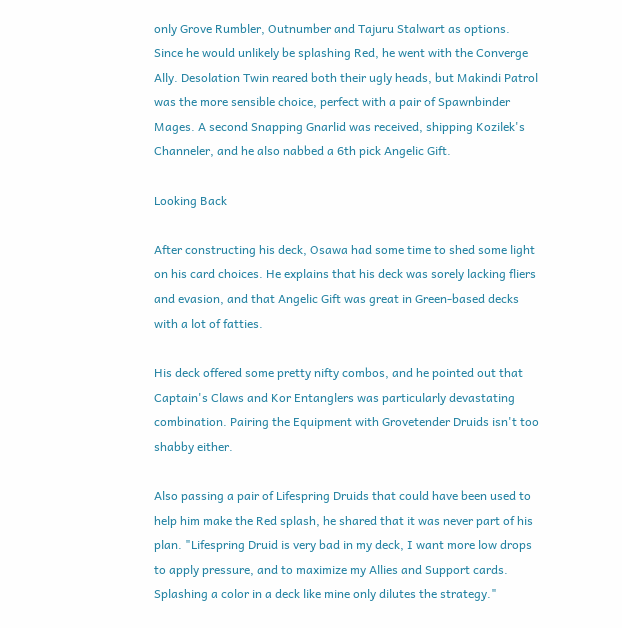only Grove Rumbler, Outnumber and Tajuru Stalwart as options. Since he would unlikely be splashing Red, he went with the Converge Ally. Desolation Twin reared both their ugly heads, but Makindi Patrol was the more sensible choice, perfect with a pair of Spawnbinder Mages. A second Snapping Gnarlid was received, shipping Kozilek's Channeler, and he also nabbed a 6th pick Angelic Gift.

Looking Back

After constructing his deck, Osawa had some time to shed some light on his card choices. He explains that his deck was sorely lacking fliers and evasion, and that Angelic Gift was great in Green-based decks with a lot of fatties.

His deck offered some pretty nifty combos, and he pointed out that Captain's Claws and Kor Entanglers was particularly devastating combination. Pairing the Equipment with Grovetender Druids isn't too shabby either.

Also passing a pair of Lifespring Druids that could have been used to help him make the Red splash, he shared that it was never part of his plan. "Lifespring Druid is very bad in my deck, I want more low drops to apply pressure, and to maximize my Allies and Support cards. Splashing a color in a deck like mine only dilutes the strategy."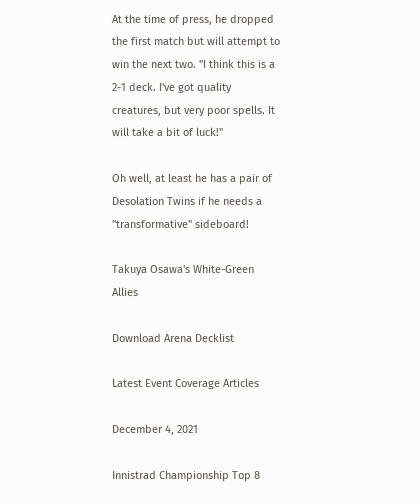At the time of press, he dropped the first match but will attempt to win the next two. "I think this is a 2-1 deck. I've got quality creatures, but very poor spells. It will take a bit of luck!"

Oh well, at least he has a pair of Desolation Twins if he needs a "transformative" sideboard!

Takuya Osawa's White-Green Allies

Download Arena Decklist

Latest Event Coverage Articles

December 4, 2021

Innistrad Championship Top 8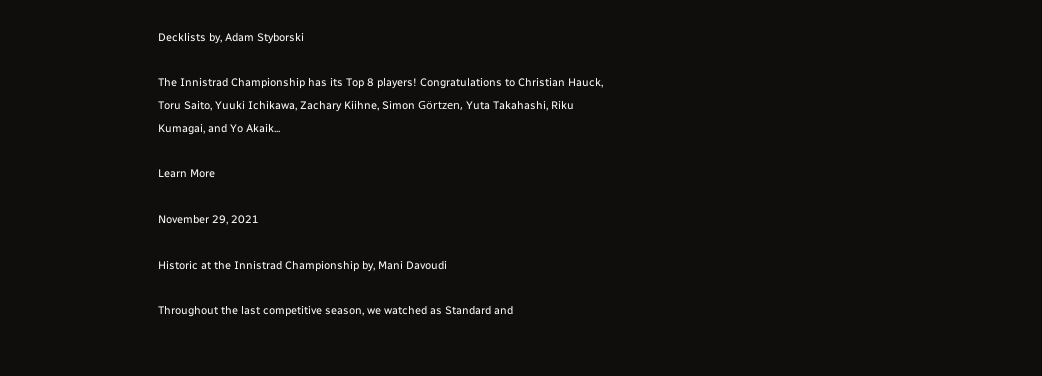Decklists by, Adam Styborski

The Innistrad Championship has its Top 8 players! Congratulations to Christian Hauck, Toru Saito, Yuuki Ichikawa, Zachary Kiihne, Simon Görtzen, Yuta Takahashi, Riku Kumagai, and Yo Akaik...

Learn More

November 29, 2021

Historic at the Innistrad Championship by, Mani Davoudi

Throughout the last competitive season, we watched as Standard and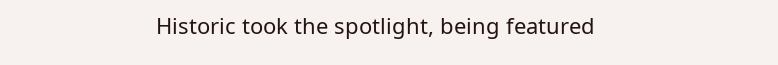Historic took the spotlight, being featured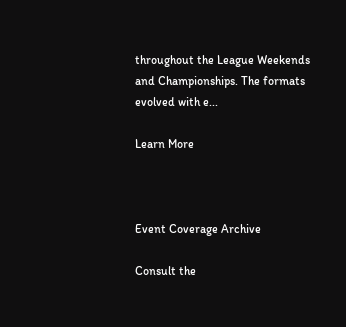throughout the League Weekends and Championships. The formats evolved with e...

Learn More



Event Coverage Archive

Consult the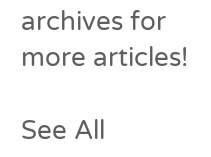archives for more articles!

See All